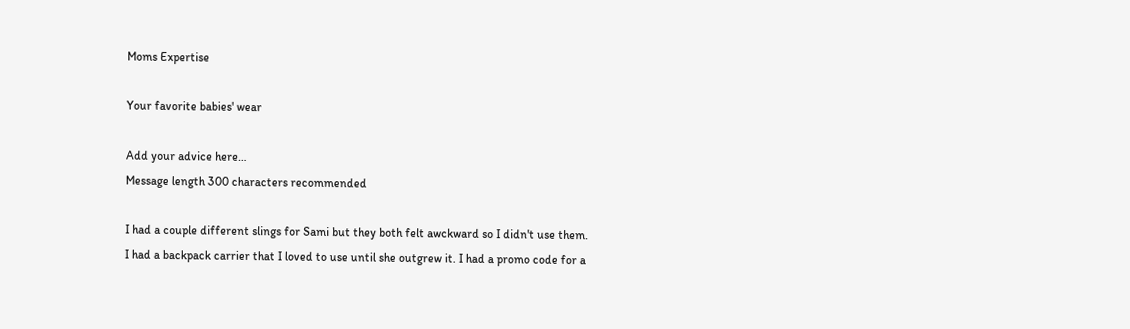Moms Expertise

Your favorite babies' wear

Add your advice here…
Message length 300 characters recommended

I had a couple different slings for Sami but they both felt awckward so I didn't use them. I had a backpack carrier that I loved to use until she outgrew it. I had a promo code for a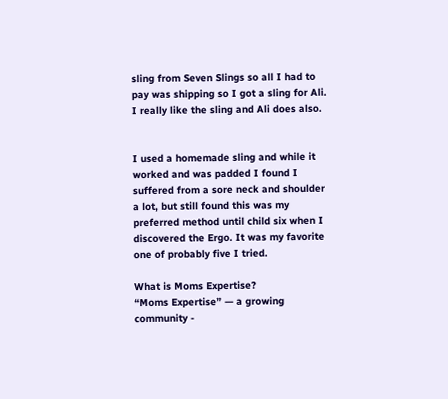sling from Seven Slings so all I had to pay was shipping so I got a sling for Ali. I really like the sling and Ali does also.


I used a homemade sling and while it worked and was padded I found I suffered from a sore neck and shoulder a lot, but still found this was my preferred method until child six when I discovered the Ergo. It was my favorite one of probably five I tried.

What is Moms Expertise?
“Moms Expertise” — a growing community -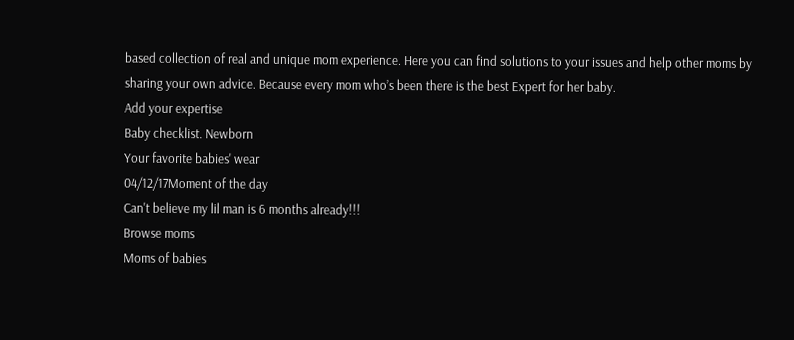based collection of real and unique mom experience. Here you can find solutions to your issues and help other moms by sharing your own advice. Because every mom who’s been there is the best Expert for her baby.
Add your expertise
Baby checklist. Newborn
Your favorite babies' wear
04/12/17Moment of the day
Can't believe my lil man is 6 months already!!!
Browse moms
Moms of babies